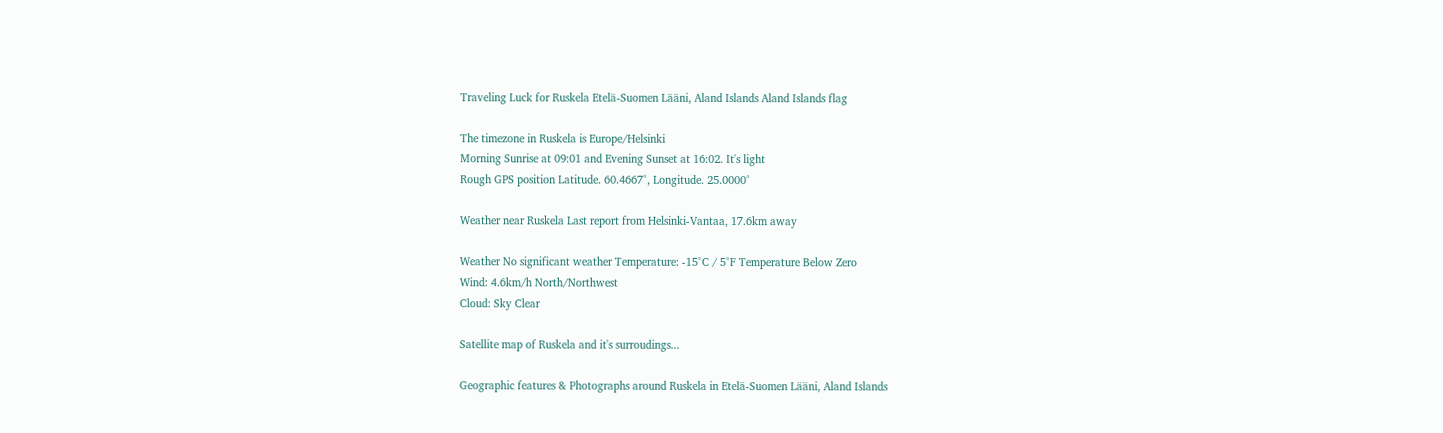Traveling Luck for Ruskela Etelä-Suomen Lääni, Aland Islands Aland Islands flag

The timezone in Ruskela is Europe/Helsinki
Morning Sunrise at 09:01 and Evening Sunset at 16:02. It's light
Rough GPS position Latitude. 60.4667°, Longitude. 25.0000°

Weather near Ruskela Last report from Helsinki-Vantaa, 17.6km away

Weather No significant weather Temperature: -15°C / 5°F Temperature Below Zero
Wind: 4.6km/h North/Northwest
Cloud: Sky Clear

Satellite map of Ruskela and it's surroudings...

Geographic features & Photographs around Ruskela in Etelä-Suomen Lääni, Aland Islands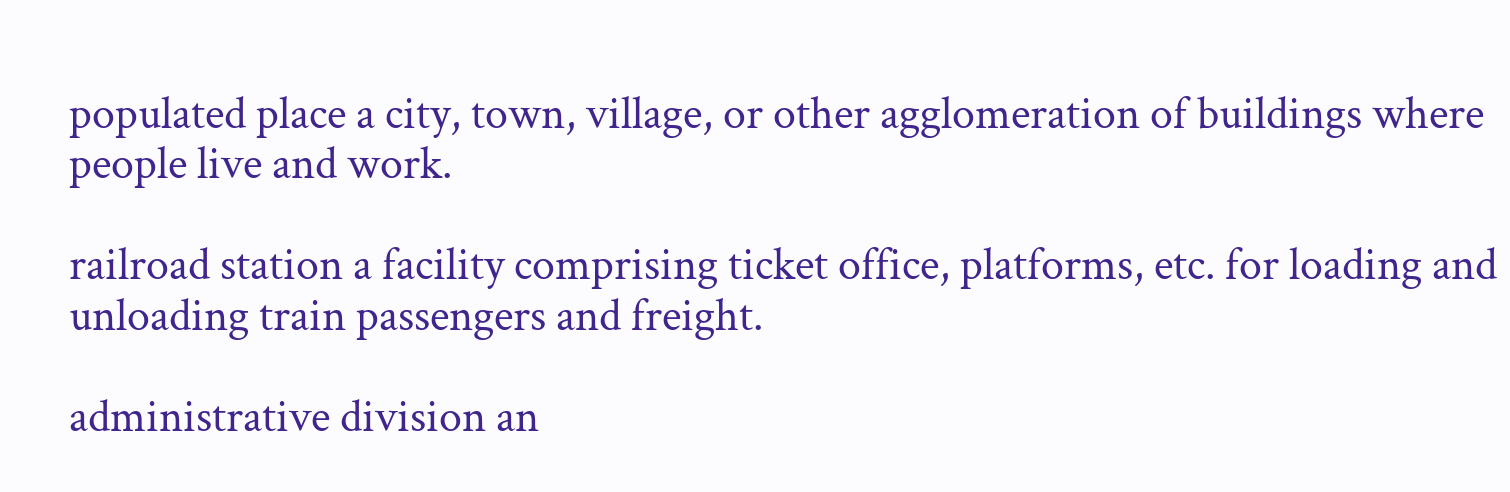populated place a city, town, village, or other agglomeration of buildings where people live and work.

railroad station a facility comprising ticket office, platforms, etc. for loading and unloading train passengers and freight.

administrative division an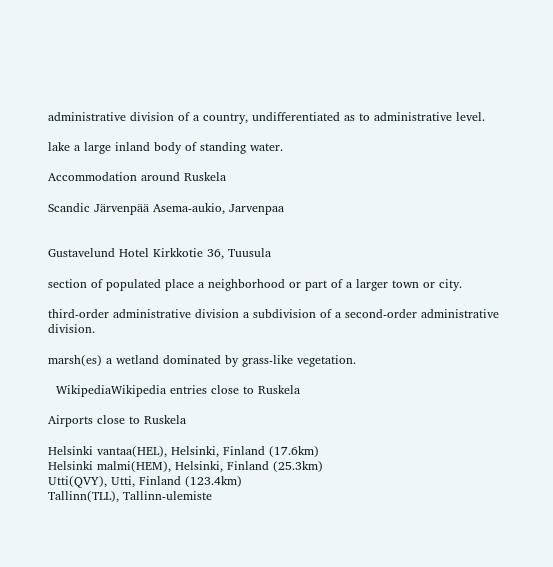administrative division of a country, undifferentiated as to administrative level.

lake a large inland body of standing water.

Accommodation around Ruskela

Scandic Järvenpää Asema-aukio, Jarvenpaa


Gustavelund Hotel Kirkkotie 36, Tuusula

section of populated place a neighborhood or part of a larger town or city.

third-order administrative division a subdivision of a second-order administrative division.

marsh(es) a wetland dominated by grass-like vegetation.

  WikipediaWikipedia entries close to Ruskela

Airports close to Ruskela

Helsinki vantaa(HEL), Helsinki, Finland (17.6km)
Helsinki malmi(HEM), Helsinki, Finland (25.3km)
Utti(QVY), Utti, Finland (123.4km)
Tallinn(TLL), Tallinn-ulemiste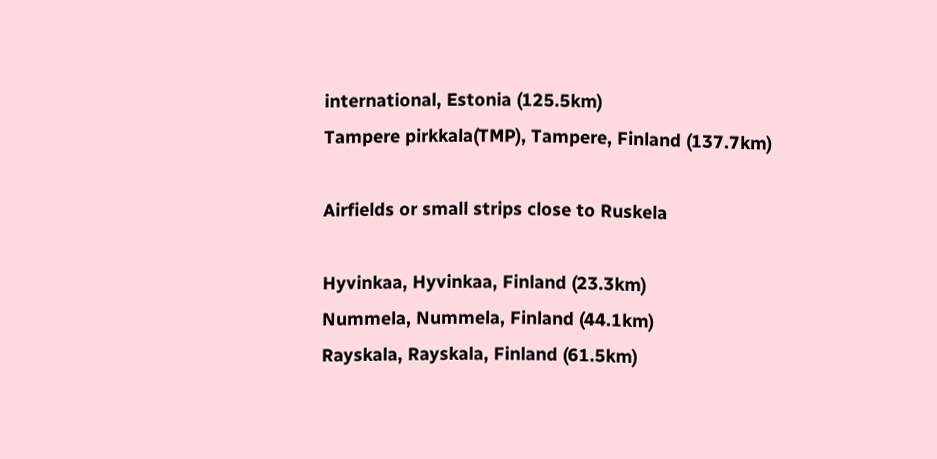international, Estonia (125.5km)
Tampere pirkkala(TMP), Tampere, Finland (137.7km)

Airfields or small strips close to Ruskela

Hyvinkaa, Hyvinkaa, Finland (23.3km)
Nummela, Nummela, Finland (44.1km)
Rayskala, Rayskala, Finland (61.5km)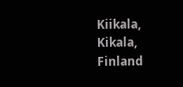Kiikala, Kikala, Finland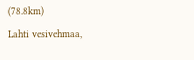(78.8km)
Lahti vesivehmaa,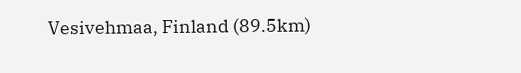Vesivehmaa, Finland (89.5km)